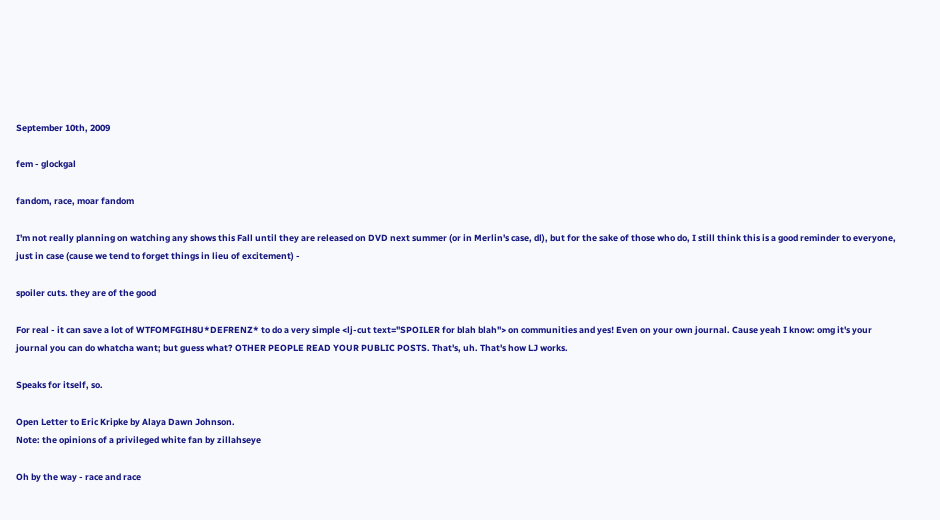September 10th, 2009

fem - glockgal

fandom, race, moar fandom

I'm not really planning on watching any shows this Fall until they are released on DVD next summer (or in Merlin's case, dl), but for the sake of those who do, I still think this is a good reminder to everyone, just in case (cause we tend to forget things in lieu of excitement) -

spoiler cuts. they are of the good

For real - it can save a lot of WTFOMFGIH8U*DEFRENZ* to do a very simple <lj-cut text="SPOILER for blah blah"> on communities and yes! Even on your own journal. Cause yeah I know: omg it's your journal you can do whatcha want; but guess what? OTHER PEOPLE READ YOUR PUBLIC POSTS. That's, uh. That's how LJ works.

Speaks for itself, so.

Open Letter to Eric Kripke by Alaya Dawn Johnson.
Note: the opinions of a privileged white fan by zillahseye

Oh by the way - race and race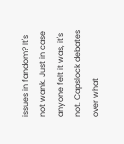issues in fandom? It's not wank. Just in case anyone felt it was, it's not. Capslock debates over what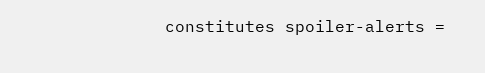constitutes spoiler-alerts =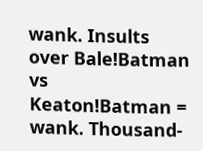wank. Insults over Bale!Batman vs Keaton!Batman = wank. Thousand-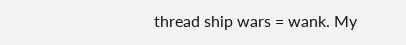thread ship wars = wank. My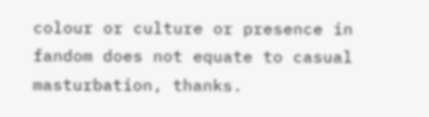colour or culture or presence in fandom does not equate to casual masturbation, thanks.